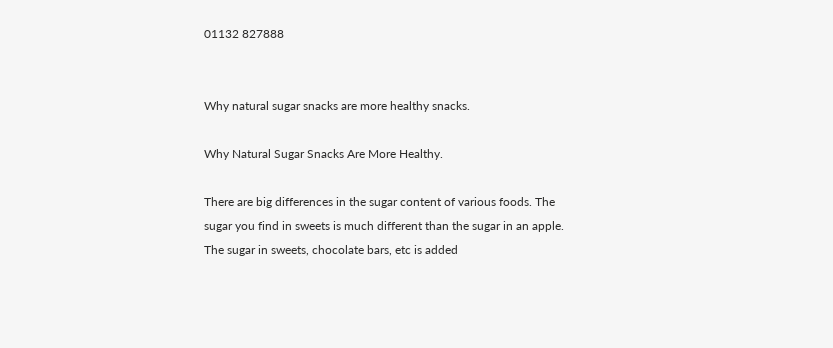01132 827888


Why natural sugar snacks are more healthy snacks.

Why Natural Sugar Snacks Are More Healthy.

There are big differences in the sugar content of various foods. The sugar you find in sweets is much different than the sugar in an apple. The sugar in sweets, chocolate bars, etc is added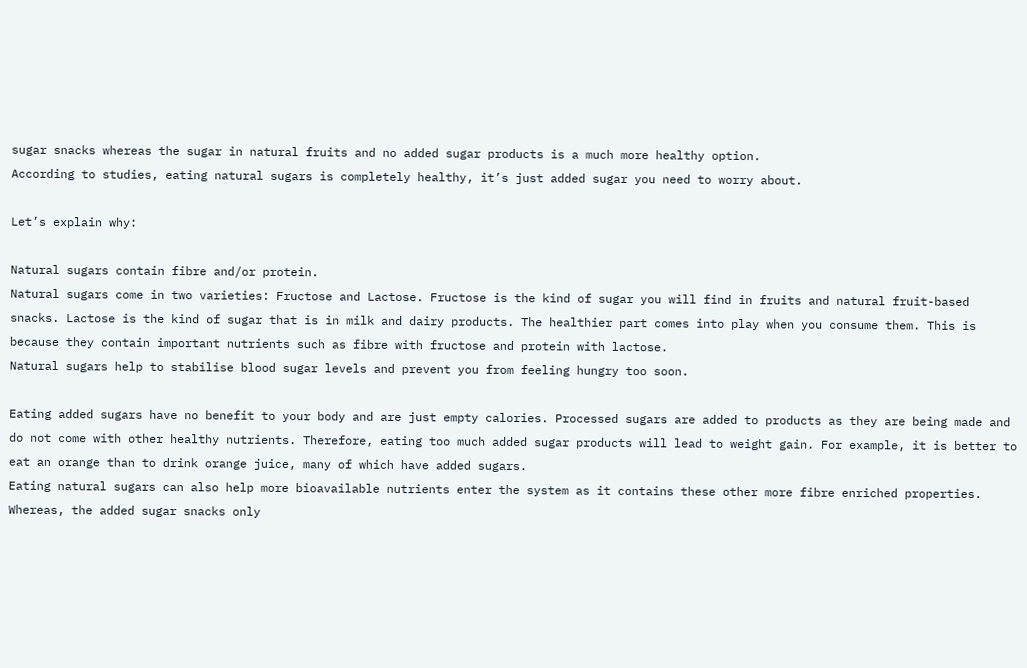sugar snacks whereas the sugar in natural fruits and no added sugar products is a much more healthy option.
According to studies, eating natural sugars is completely healthy, it’s just added sugar you need to worry about.

Let’s explain why:

Natural sugars contain fibre and/or protein.
Natural sugars come in two varieties: Fructose and Lactose. Fructose is the kind of sugar you will find in fruits and natural fruit-based snacks. Lactose is the kind of sugar that is in milk and dairy products. The healthier part comes into play when you consume them. This is because they contain important nutrients such as fibre with fructose and protein with lactose.
Natural sugars help to stabilise blood sugar levels and prevent you from feeling hungry too soon.

Eating added sugars have no benefit to your body and are just empty calories. Processed sugars are added to products as they are being made and do not come with other healthy nutrients. Therefore, eating too much added sugar products will lead to weight gain. For example, it is better to eat an orange than to drink orange juice, many of which have added sugars.
Eating natural sugars can also help more bioavailable nutrients enter the system as it contains these other more fibre enriched properties. Whereas, the added sugar snacks only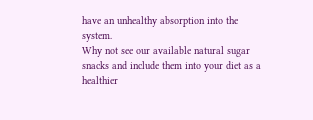have an unhealthy absorption into the system.
Why not see our available natural sugar snacks and include them into your diet as a healthier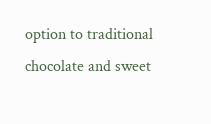option to traditional chocolate and sweet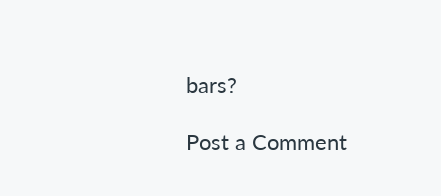bars?

Post a Comment